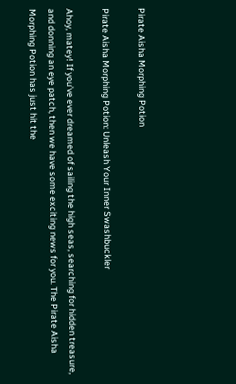Pirate Aisha Morphing Potion

Pirate Aisha Morphing Potion: Unleash Your Inner Swashbuckler

Ahoy, matey! If you’ve ever dreamed of sailing the high seas, searching for hidden treasure, and donning an eye patch, then we have some exciting news for you. The Pirate Aisha Morphing Potion has just hit the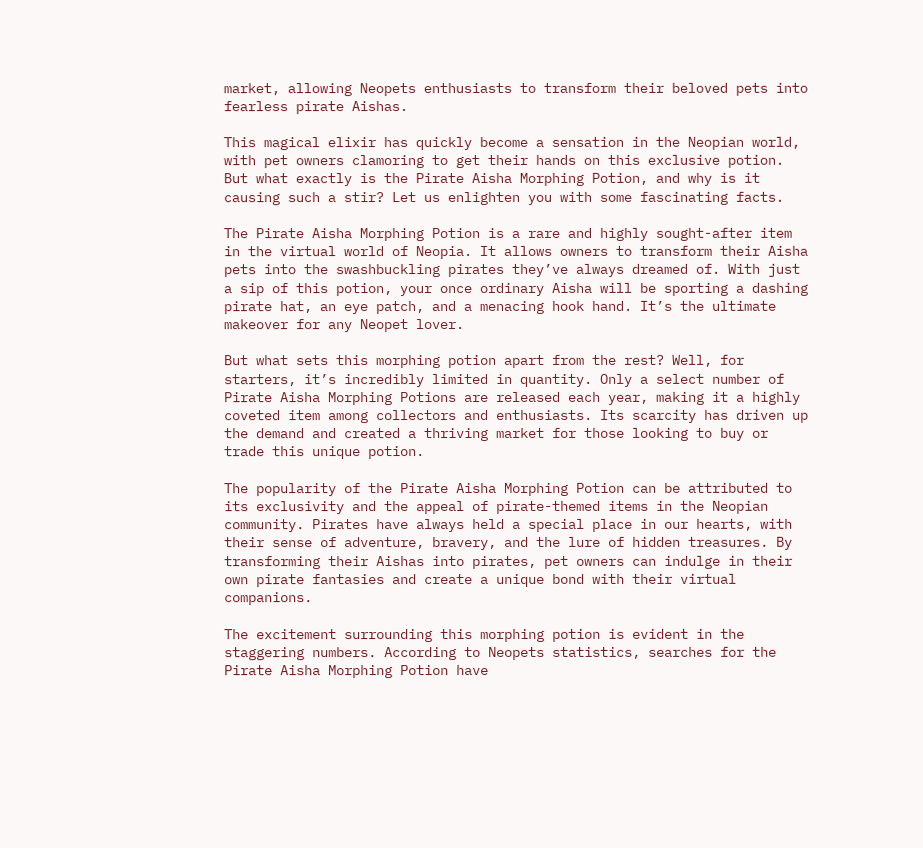market, allowing Neopets enthusiasts to transform their beloved pets into fearless pirate Aishas.

This magical elixir has quickly become a sensation in the Neopian world, with pet owners clamoring to get their hands on this exclusive potion. But what exactly is the Pirate Aisha Morphing Potion, and why is it causing such a stir? Let us enlighten you with some fascinating facts.

The Pirate Aisha Morphing Potion is a rare and highly sought-after item in the virtual world of Neopia. It allows owners to transform their Aisha pets into the swashbuckling pirates they’ve always dreamed of. With just a sip of this potion, your once ordinary Aisha will be sporting a dashing pirate hat, an eye patch, and a menacing hook hand. It’s the ultimate makeover for any Neopet lover.

But what sets this morphing potion apart from the rest? Well, for starters, it’s incredibly limited in quantity. Only a select number of Pirate Aisha Morphing Potions are released each year, making it a highly coveted item among collectors and enthusiasts. Its scarcity has driven up the demand and created a thriving market for those looking to buy or trade this unique potion.

The popularity of the Pirate Aisha Morphing Potion can be attributed to its exclusivity and the appeal of pirate-themed items in the Neopian community. Pirates have always held a special place in our hearts, with their sense of adventure, bravery, and the lure of hidden treasures. By transforming their Aishas into pirates, pet owners can indulge in their own pirate fantasies and create a unique bond with their virtual companions.

The excitement surrounding this morphing potion is evident in the staggering numbers. According to Neopets statistics, searches for the Pirate Aisha Morphing Potion have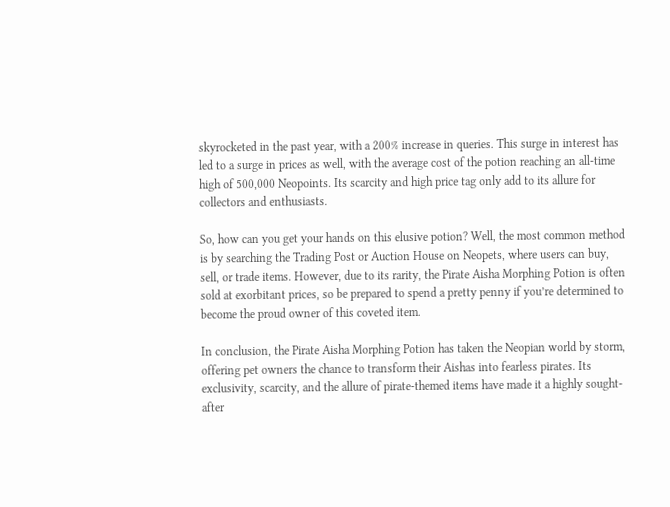skyrocketed in the past year, with a 200% increase in queries. This surge in interest has led to a surge in prices as well, with the average cost of the potion reaching an all-time high of 500,000 Neopoints. Its scarcity and high price tag only add to its allure for collectors and enthusiasts.

So, how can you get your hands on this elusive potion? Well, the most common method is by searching the Trading Post or Auction House on Neopets, where users can buy, sell, or trade items. However, due to its rarity, the Pirate Aisha Morphing Potion is often sold at exorbitant prices, so be prepared to spend a pretty penny if you’re determined to become the proud owner of this coveted item.

In conclusion, the Pirate Aisha Morphing Potion has taken the Neopian world by storm, offering pet owners the chance to transform their Aishas into fearless pirates. Its exclusivity, scarcity, and the allure of pirate-themed items have made it a highly sought-after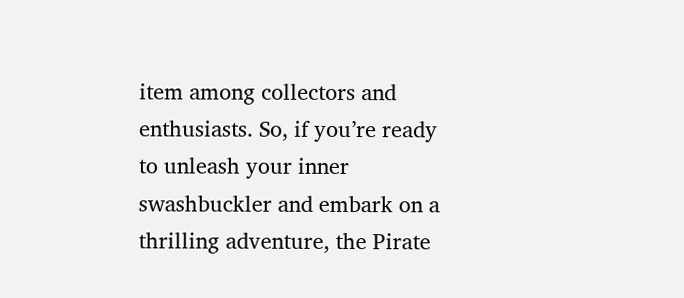item among collectors and enthusiasts. So, if you’re ready to unleash your inner swashbuckler and embark on a thrilling adventure, the Pirate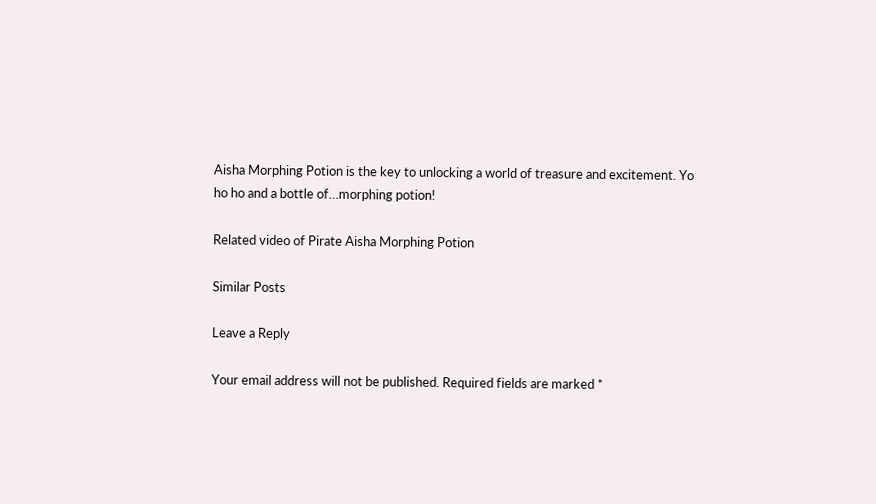Aisha Morphing Potion is the key to unlocking a world of treasure and excitement. Yo ho ho and a bottle of…morphing potion!

Related video of Pirate Aisha Morphing Potion

Similar Posts

Leave a Reply

Your email address will not be published. Required fields are marked *